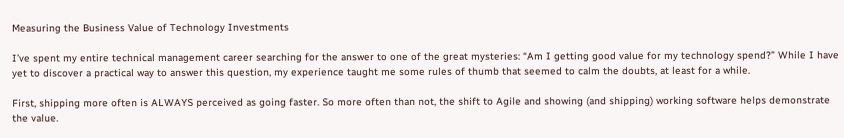Measuring the Business Value of Technology Investments

I’ve spent my entire technical management career searching for the answer to one of the great mysteries: “Am I getting good value for my technology spend?” While I have yet to discover a practical way to answer this question, my experience taught me some rules of thumb that seemed to calm the doubts, at least for a while.

First, shipping more often is ALWAYS perceived as going faster. So more often than not, the shift to Agile and showing (and shipping) working software helps demonstrate the value.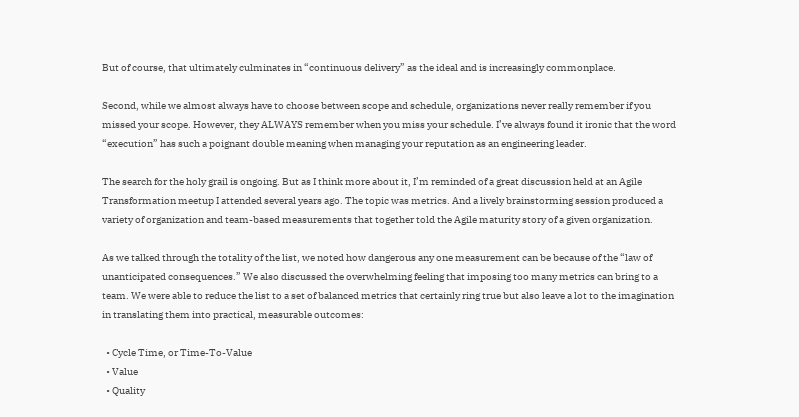But of course, that ultimately culminates in “continuous delivery” as the ideal and is increasingly commonplace.

Second, while we almost always have to choose between scope and schedule, organizations never really remember if you missed your scope. However, they ALWAYS remember when you miss your schedule. I’ve always found it ironic that the word “execution” has such a poignant double meaning when managing your reputation as an engineering leader.

The search for the holy grail is ongoing. But as I think more about it, I’m reminded of a great discussion held at an Agile Transformation meetup I attended several years ago. The topic was metrics. And a lively brainstorming session produced a variety of organization and team-based measurements that together told the Agile maturity story of a given organization.

As we talked through the totality of the list, we noted how dangerous any one measurement can be because of the “law of unanticipated consequences.” We also discussed the overwhelming feeling that imposing too many metrics can bring to a team. We were able to reduce the list to a set of balanced metrics that certainly ring true but also leave a lot to the imagination in translating them into practical, measurable outcomes:

  • Cycle Time, or Time-To-Value
  • Value
  • Quality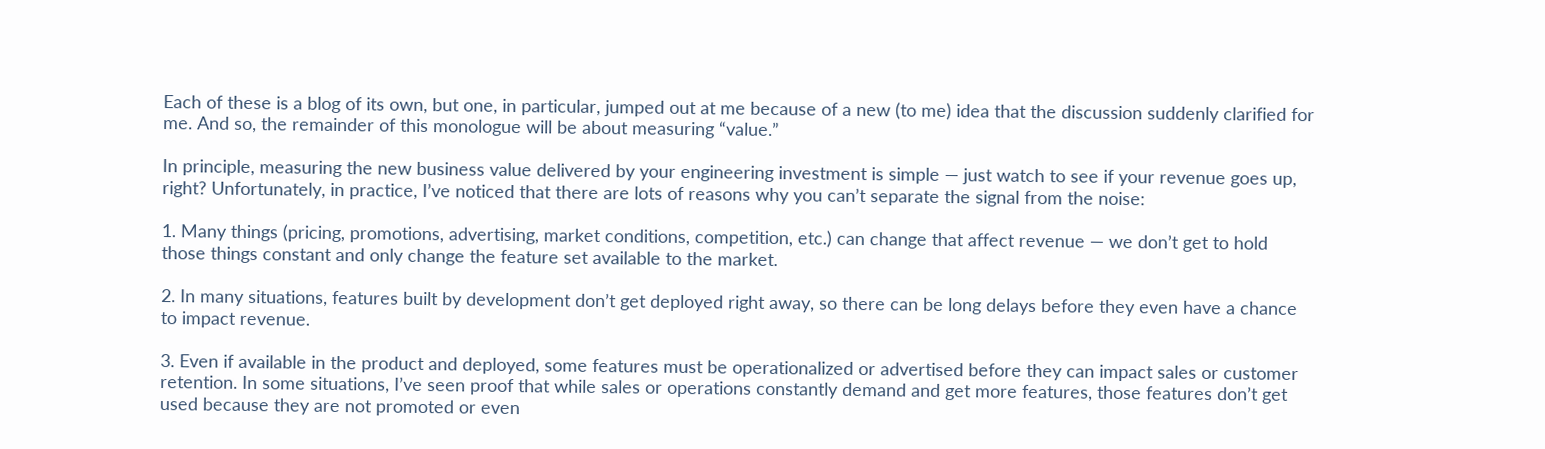Each of these is a blog of its own, but one, in particular, jumped out at me because of a new (to me) idea that the discussion suddenly clarified for me. And so, the remainder of this monologue will be about measuring “value.”

In principle, measuring the new business value delivered by your engineering investment is simple — just watch to see if your revenue goes up, right? Unfortunately, in practice, I’ve noticed that there are lots of reasons why you can’t separate the signal from the noise:

1. Many things (pricing, promotions, advertising, market conditions, competition, etc.) can change that affect revenue — we don’t get to hold those things constant and only change the feature set available to the market.

2. In many situations, features built by development don’t get deployed right away, so there can be long delays before they even have a chance to impact revenue.

3. Even if available in the product and deployed, some features must be operationalized or advertised before they can impact sales or customer retention. In some situations, I’ve seen proof that while sales or operations constantly demand and get more features, those features don’t get used because they are not promoted or even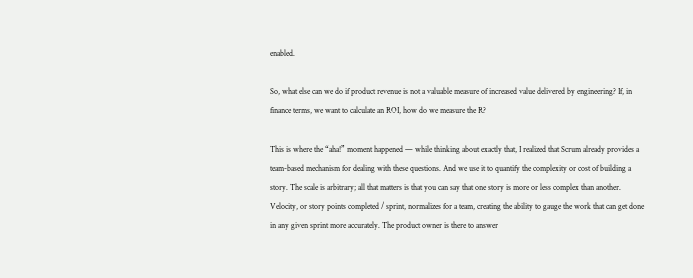enabled.

So, what else can we do if product revenue is not a valuable measure of increased value delivered by engineering? If, in finance terms, we want to calculate an ROI, how do we measure the R?

This is where the “aha!” moment happened — while thinking about exactly that, I realized that Scrum already provides a team-based mechanism for dealing with these questions. And we use it to quantify the complexity or cost of building a story. The scale is arbitrary; all that matters is that you can say that one story is more or less complex than another. Velocity, or story points completed / sprint, normalizes for a team, creating the ability to gauge the work that can get done in any given sprint more accurately. The product owner is there to answer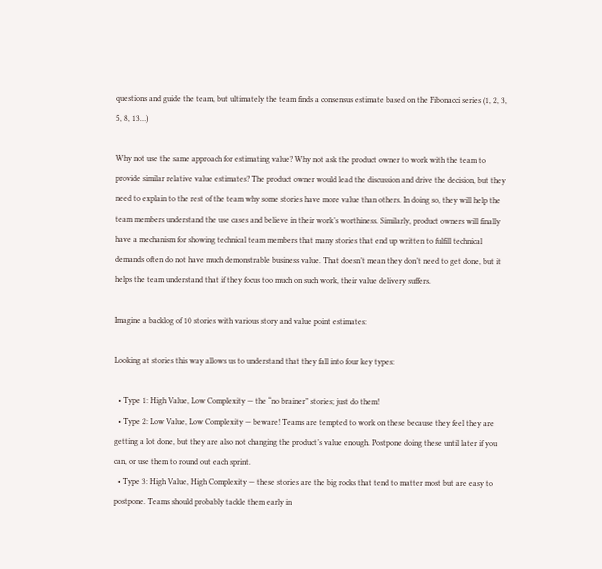questions and guide the team, but ultimately the team finds a consensus estimate based on the Fibonacci series (1, 2, 3, 5, 8, 13…)

Why not use the same approach for estimating value? Why not ask the product owner to work with the team to provide similar relative value estimates? The product owner would lead the discussion and drive the decision, but they need to explain to the rest of the team why some stories have more value than others. In doing so, they will help the team members understand the use cases and believe in their work’s worthiness. Similarly, product owners will finally have a mechanism for showing technical team members that many stories that end up written to fulfill technical demands often do not have much demonstrable business value. That doesn’t mean they don’t need to get done, but it helps the team understand that if they focus too much on such work, their value delivery suffers.

Imagine a backlog of 10 stories with various story and value point estimates:

Looking at stories this way allows us to understand that they fall into four key types:

  • Type 1: High Value, Low Complexity — the “no brainer” stories; just do them!
  • Type 2: Low Value, Low Complexity — beware! Teams are tempted to work on these because they feel they are getting a lot done, but they are also not changing the product’s value enough. Postpone doing these until later if you can, or use them to round out each sprint.
  • Type 3: High Value, High Complexity — these stories are the big rocks that tend to matter most but are easy to postpone. Teams should probably tackle them early in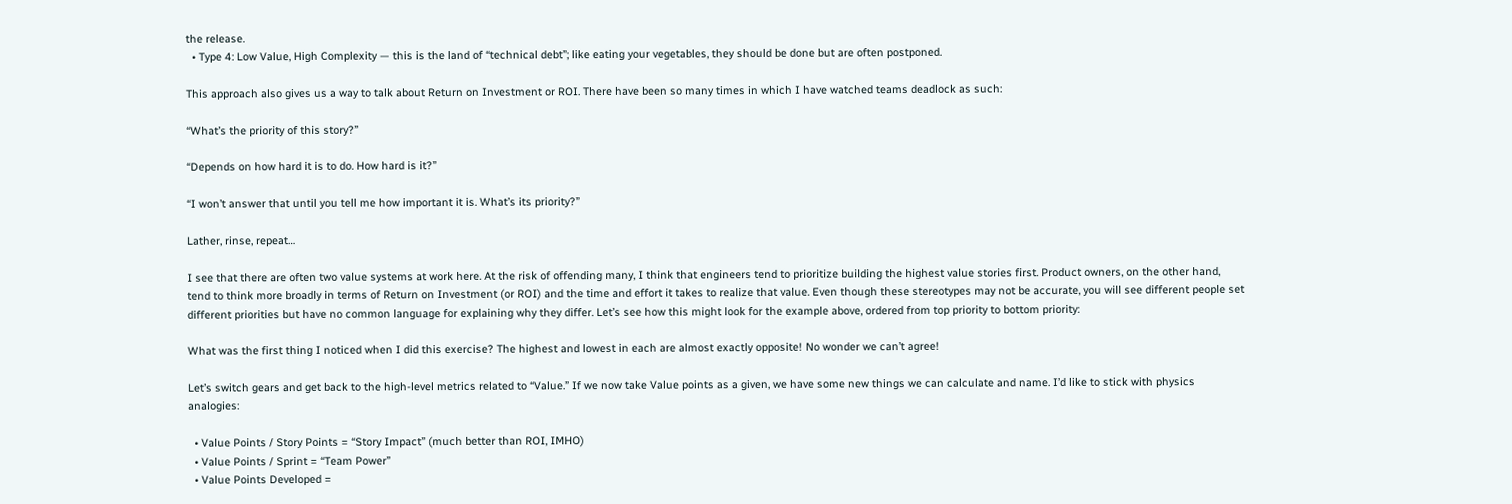the release.
  • Type 4: Low Value, High Complexity — this is the land of “technical debt”; like eating your vegetables, they should be done but are often postponed.

This approach also gives us a way to talk about Return on Investment or ROI. There have been so many times in which I have watched teams deadlock as such:

“What’s the priority of this story?”

“Depends on how hard it is to do. How hard is it?”

“I won’t answer that until you tell me how important it is. What’s its priority?”

Lather, rinse, repeat…

I see that there are often two value systems at work here. At the risk of offending many, I think that engineers tend to prioritize building the highest value stories first. Product owners, on the other hand, tend to think more broadly in terms of Return on Investment (or ROI) and the time and effort it takes to realize that value. Even though these stereotypes may not be accurate, you will see different people set different priorities but have no common language for explaining why they differ. Let’s see how this might look for the example above, ordered from top priority to bottom priority:

What was the first thing I noticed when I did this exercise? The highest and lowest in each are almost exactly opposite! No wonder we can’t agree!

Let’s switch gears and get back to the high-level metrics related to “Value.” If we now take Value points as a given, we have some new things we can calculate and name. I’d like to stick with physics analogies:

  • Value Points / Story Points = “Story Impact” (much better than ROI, IMHO)
  • Value Points / Sprint = “Team Power”
  • Value Points Developed =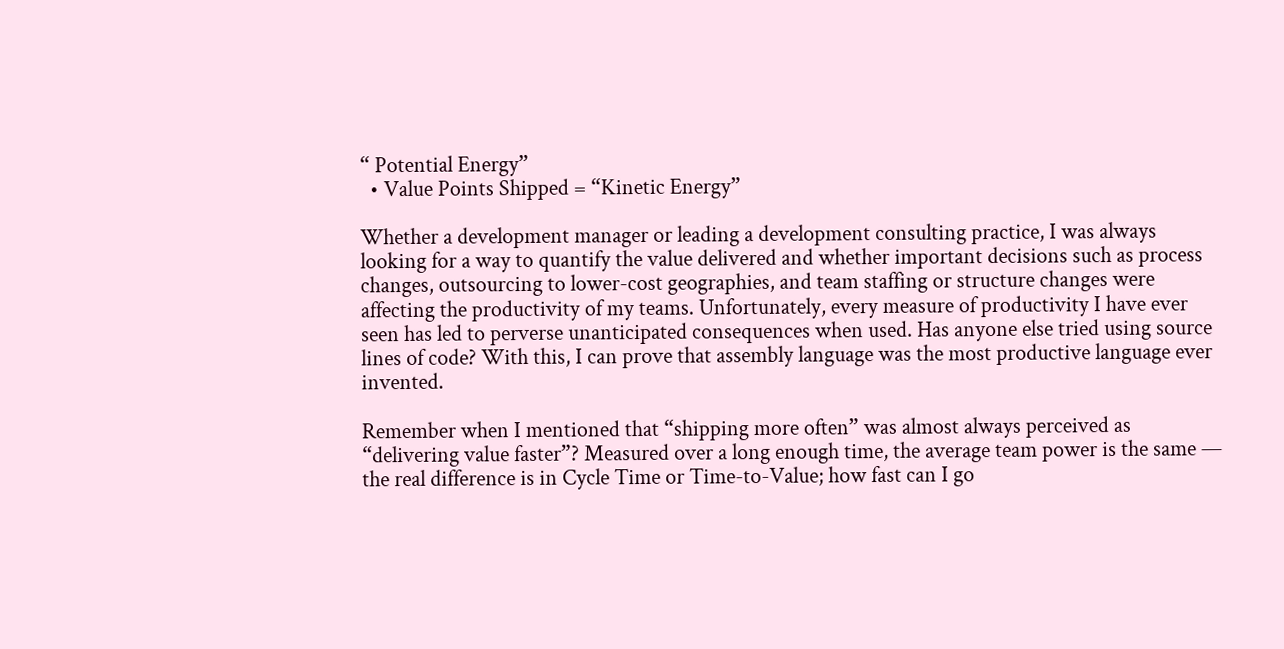“ Potential Energy”
  • Value Points Shipped = “Kinetic Energy”

Whether a development manager or leading a development consulting practice, I was always looking for a way to quantify the value delivered and whether important decisions such as process changes, outsourcing to lower-cost geographies, and team staffing or structure changes were affecting the productivity of my teams. Unfortunately, every measure of productivity I have ever seen has led to perverse unanticipated consequences when used. Has anyone else tried using source lines of code? With this, I can prove that assembly language was the most productive language ever invented.

Remember when I mentioned that “shipping more often” was almost always perceived as “delivering value faster”? Measured over a long enough time, the average team power is the same — the real difference is in Cycle Time or Time-to-Value; how fast can I go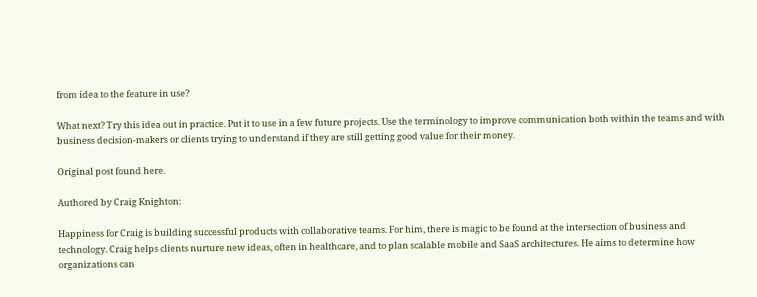from idea to the feature in use?

What next? Try this idea out in practice. Put it to use in a few future projects. Use the terminology to improve communication both within the teams and with business decision-makers or clients trying to understand if they are still getting good value for their money.

Original post found here.

Authored by Craig Knighton:

Happiness for Craig is building successful products with collaborative teams. For him, there is magic to be found at the intersection of business and technology. Craig helps clients nurture new ideas, often in healthcare, and to plan scalable mobile and SaaS architectures. He aims to determine how organizations can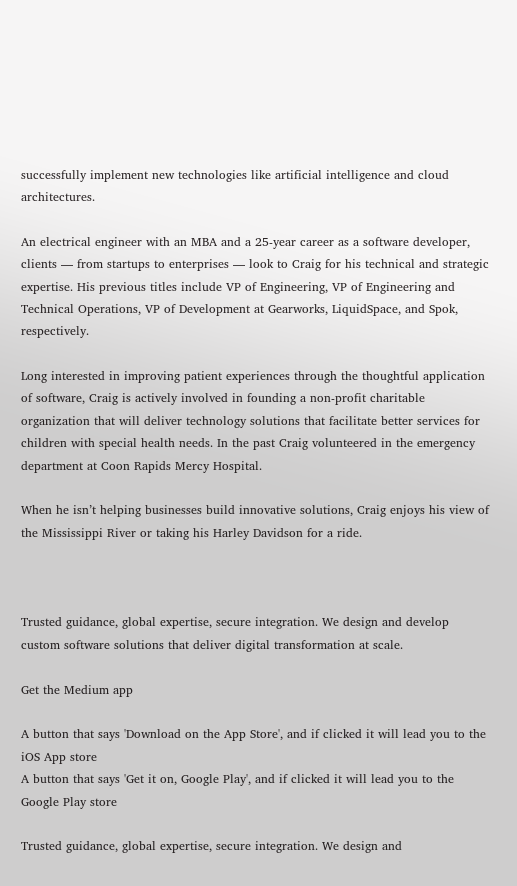successfully implement new technologies like artificial intelligence and cloud architectures.

An electrical engineer with an MBA and a 25-year career as a software developer, clients — from startups to enterprises — look to Craig for his technical and strategic expertise. His previous titles include VP of Engineering, VP of Engineering and Technical Operations, VP of Development at Gearworks, LiquidSpace, and Spok, respectively.

Long interested in improving patient experiences through the thoughtful application of software, Craig is actively involved in founding a non-profit charitable organization that will deliver technology solutions that facilitate better services for children with special health needs. In the past Craig volunteered in the emergency department at Coon Rapids Mercy Hospital.

When he isn’t helping businesses build innovative solutions, Craig enjoys his view of the Mississippi River or taking his Harley Davidson for a ride.



Trusted guidance, global expertise, secure integration. We design and develop custom software solutions that deliver digital transformation at scale.

Get the Medium app

A button that says 'Download on the App Store', and if clicked it will lead you to the iOS App store
A button that says 'Get it on, Google Play', and if clicked it will lead you to the Google Play store

Trusted guidance, global expertise, secure integration. We design and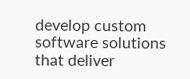develop custom software solutions that deliver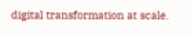digital transformation at scale.